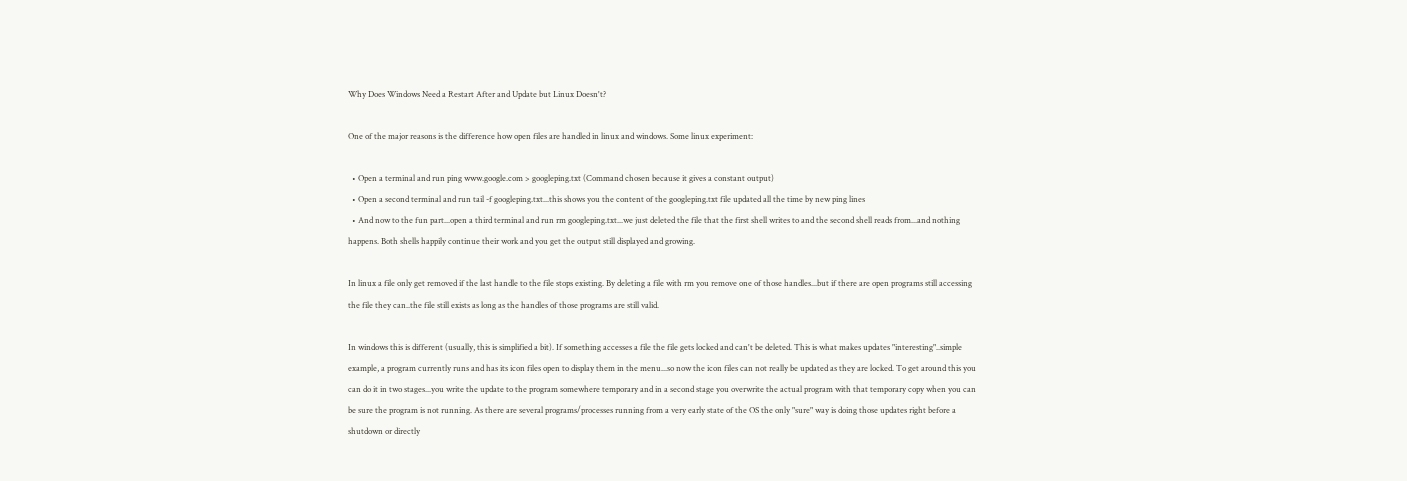Why Does Windows Need a Restart After and Update but Linux Doesn't?

One of the major reasons is the difference how open files are handled in linux and windows. Some linux experiment:

  • Open a terminal and run ping www.google.com > googleping.txt (Command chosen because it gives a constant output)
  • Open a second terminal and run tail -f googleping.txt...this shows you the content of the googleping.txt file updated all the time by new ping lines
  • And now to the fun part...open a third terminal and run rm googleping.txt...we just deleted the file that the first shell writes to and the second shell reads from...and nothing happens. Both shells happily continue their work and you get the output still displayed and growing.

In linux a file only get removed if the last handle to the file stops existing. By deleting a file with rm you remove one of those handles...but if there are open programs still accessing the file they can..the file still exists as long as the handles of those programs are still valid.

In windows this is different (usually, this is simplified a bit). If something accesses a file the file gets locked and can't be deleted. This is what makes updates "interesting"..simple example, a program currently runs and has its icon files open to display them in the menu...so now the icon files can not really be updated as they are locked. To get around this you can do it in two stages...you write the update to the program somewhere temporary and in a second stage you overwrite the actual program with that temporary copy when you can be sure the program is not running. As there are several programs/processes running from a very early state of the OS the only "sure" way is doing those updates right before a shutdown or directly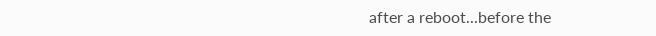after a reboot...before the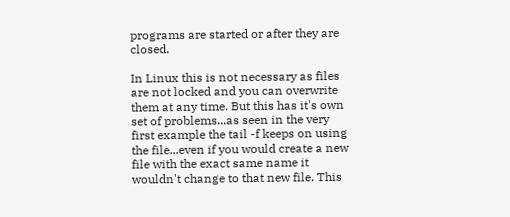programs are started or after they are closed.

In Linux this is not necessary as files are not locked and you can overwrite them at any time. But this has it's own set of problems...as seen in the very first example the tail -f keeps on using the file...even if you would create a new file with the exact same name it wouldn't change to that new file. This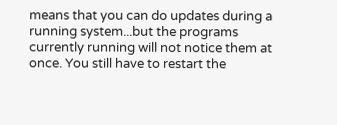means that you can do updates during a running system...but the programs currently running will not notice them at once. You still have to restart the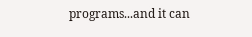programs...and it can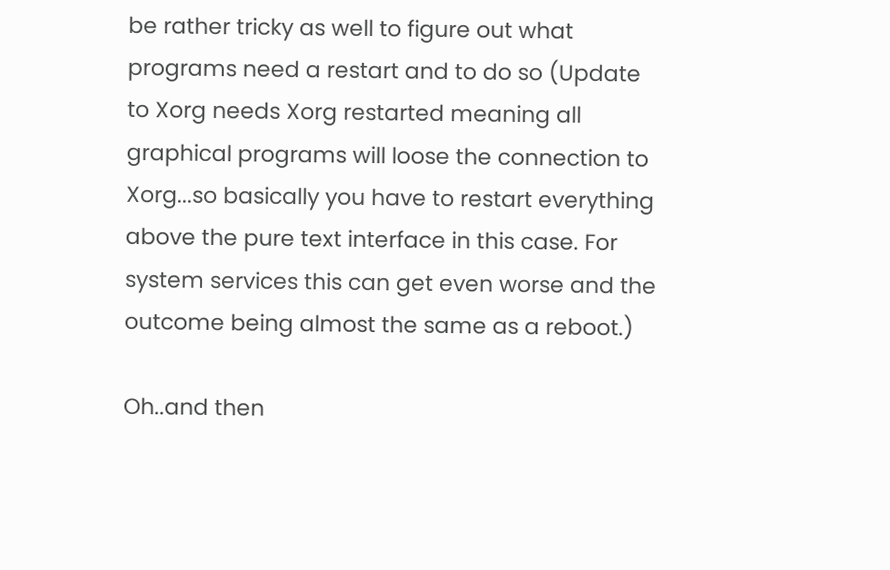be rather tricky as well to figure out what programs need a restart and to do so (Update to Xorg needs Xorg restarted meaning all graphical programs will loose the connection to Xorg...so basically you have to restart everything above the pure text interface in this case. For system services this can get even worse and the outcome being almost the same as a reboot.)

Oh..and then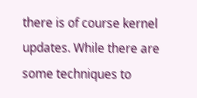there is of course kernel updates. While there are some techniques to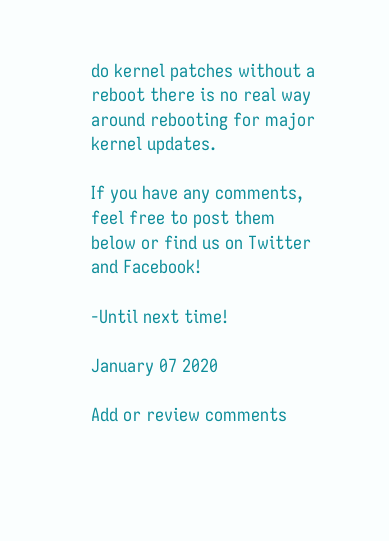do kernel patches without a reboot there is no real way around rebooting for major kernel updates.

If you have any comments, feel free to post them below or find us on Twitter and Facebook!

-Until next time!

January 07 2020

Add or review comments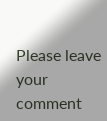Please leave your comment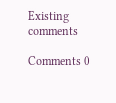Existing comments

Comments 0